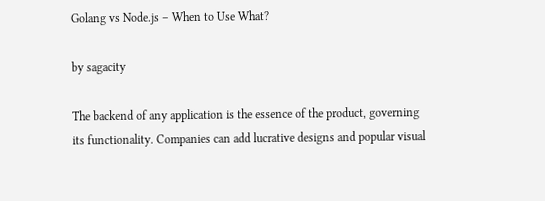Golang vs Node.js – When to Use What?

by sagacity

The backend of any application is the essence of the product, governing its functionality. Companies can add lucrative designs and popular visual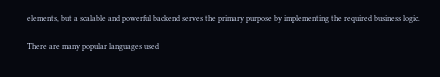elements, but a scalable and powerful backend serves the primary purpose by implementing the required business logic.

There are many popular languages used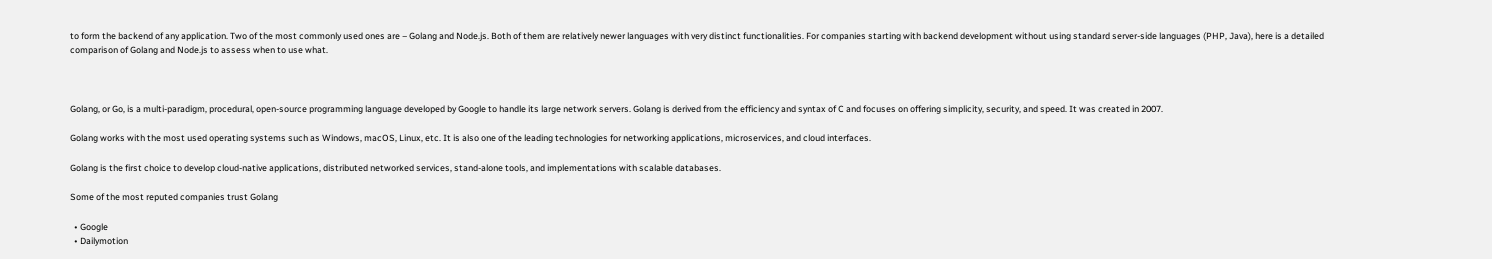to form the backend of any application. Two of the most commonly used ones are – Golang and Node.js. Both of them are relatively newer languages with very distinct functionalities. For companies starting with backend development without using standard server-side languages (PHP, Java), here is a detailed comparison of Golang and Node.js to assess when to use what.



Golang, or Go, is a multi-paradigm, procedural, open-source programming language developed by Google to handle its large network servers. Golang is derived from the efficiency and syntax of C and focuses on offering simplicity, security, and speed. It was created in 2007.

Golang works with the most used operating systems such as Windows, macOS, Linux, etc. It is also one of the leading technologies for networking applications, microservices, and cloud interfaces.

Golang is the first choice to develop cloud-native applications, distributed networked services, stand-alone tools, and implementations with scalable databases.

Some of the most reputed companies trust Golang

  • Google
  • Dailymotion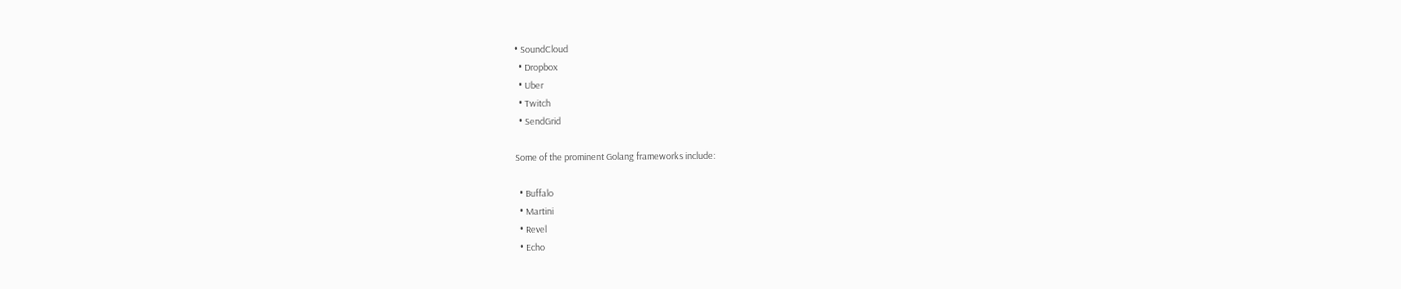• SoundCloud
  • Dropbox
  • Uber
  • Twitch
  • SendGrid

Some of the prominent Golang frameworks include:

  • Buffalo
  • Martini
  • Revel
  • Echo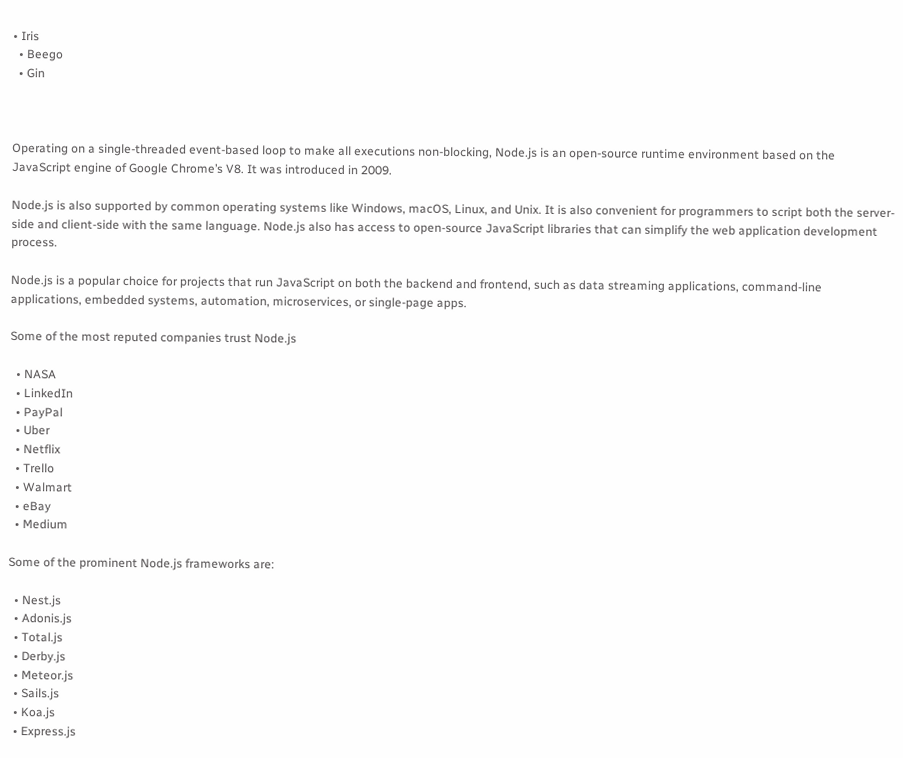• Iris
  • Beego
  • Gin



Operating on a single-threaded event-based loop to make all executions non-blocking, Node.js is an open-source runtime environment based on the JavaScript engine of Google Chrome’s V8. It was introduced in 2009.

Node.js is also supported by common operating systems like Windows, macOS, Linux, and Unix. It is also convenient for programmers to script both the server-side and client-side with the same language. Node.js also has access to open-source JavaScript libraries that can simplify the web application development process.

Node.js is a popular choice for projects that run JavaScript on both the backend and frontend, such as data streaming applications, command-line applications, embedded systems, automation, microservices, or single-page apps.

Some of the most reputed companies trust Node.js

  • NASA
  • LinkedIn
  • PayPal
  • Uber
  • Netflix
  • Trello
  • Walmart
  • eBay
  • Medium

Some of the prominent Node.js frameworks are:

  • Nest.js
  • Adonis.js
  • Total.js
  • Derby.js
  • Meteor.js
  • Sails.js
  • Koa.js
  • Express.js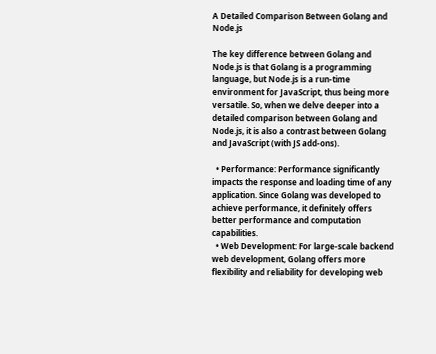A Detailed Comparison Between Golang and Node.js

The key difference between Golang and Node.js is that Golang is a programming language, but Node.js is a run-time environment for JavaScript, thus being more versatile. So, when we delve deeper into a detailed comparison between Golang and Node.js, it is also a contrast between Golang and JavaScript (with JS add-ons).

  • Performance: Performance significantly impacts the response and loading time of any application. Since Golang was developed to achieve performance, it definitely offers better performance and computation capabilities.
  • Web Development: For large-scale backend web development, Golang offers more flexibility and reliability for developing web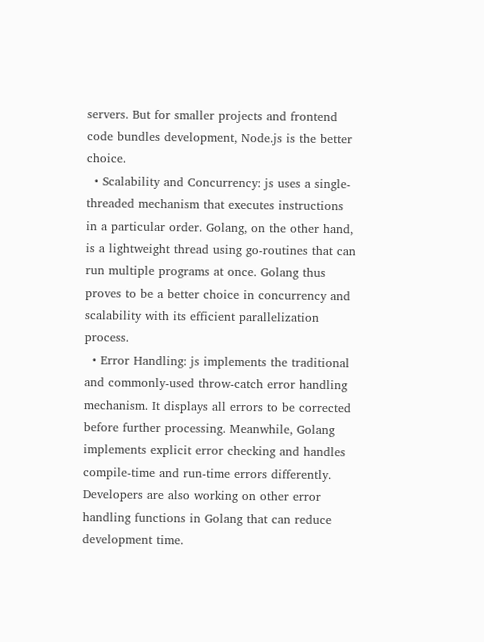servers. But for smaller projects and frontend code bundles development, Node.js is the better choice.
  • Scalability and Concurrency: js uses a single-threaded mechanism that executes instructions in a particular order. Golang, on the other hand, is a lightweight thread using go-routines that can run multiple programs at once. Golang thus proves to be a better choice in concurrency and scalability with its efficient parallelization process.
  • Error Handling: js implements the traditional and commonly-used throw-catch error handling mechanism. It displays all errors to be corrected before further processing. Meanwhile, Golang implements explicit error checking and handles compile-time and run-time errors differently. Developers are also working on other error handling functions in Golang that can reduce development time.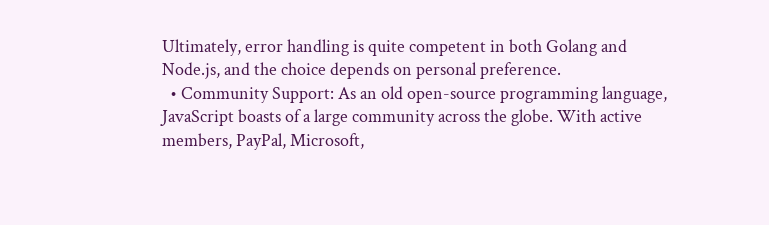Ultimately, error handling is quite competent in both Golang and Node.js, and the choice depends on personal preference.
  • Community Support: As an old open-source programming language, JavaScript boasts of a large community across the globe. With active members, PayPal, Microsoft,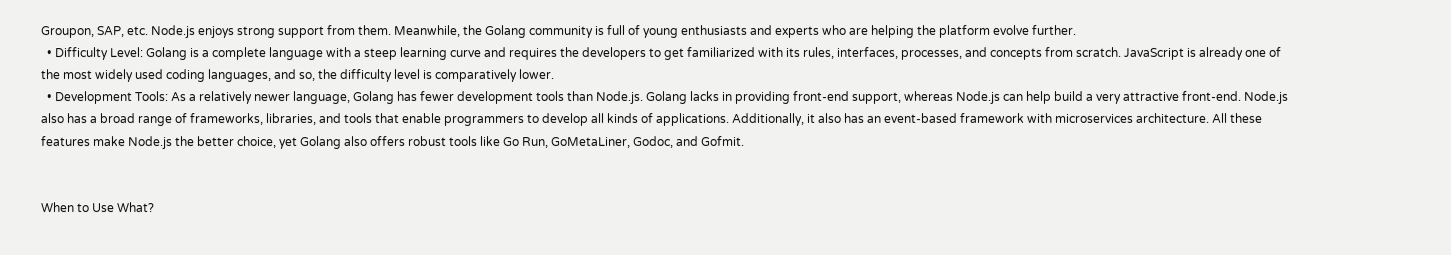Groupon, SAP, etc. Node.js enjoys strong support from them. Meanwhile, the Golang community is full of young enthusiasts and experts who are helping the platform evolve further.
  • Difficulty Level: Golang is a complete language with a steep learning curve and requires the developers to get familiarized with its rules, interfaces, processes, and concepts from scratch. JavaScript is already one of the most widely used coding languages, and so, the difficulty level is comparatively lower.
  • Development Tools: As a relatively newer language, Golang has fewer development tools than Node.js. Golang lacks in providing front-end support, whereas Node.js can help build a very attractive front-end. Node.js also has a broad range of frameworks, libraries, and tools that enable programmers to develop all kinds of applications. Additionally, it also has an event-based framework with microservices architecture. All these features make Node.js the better choice, yet Golang also offers robust tools like Go Run, GoMetaLiner, Godoc, and Gofmit.


When to Use What?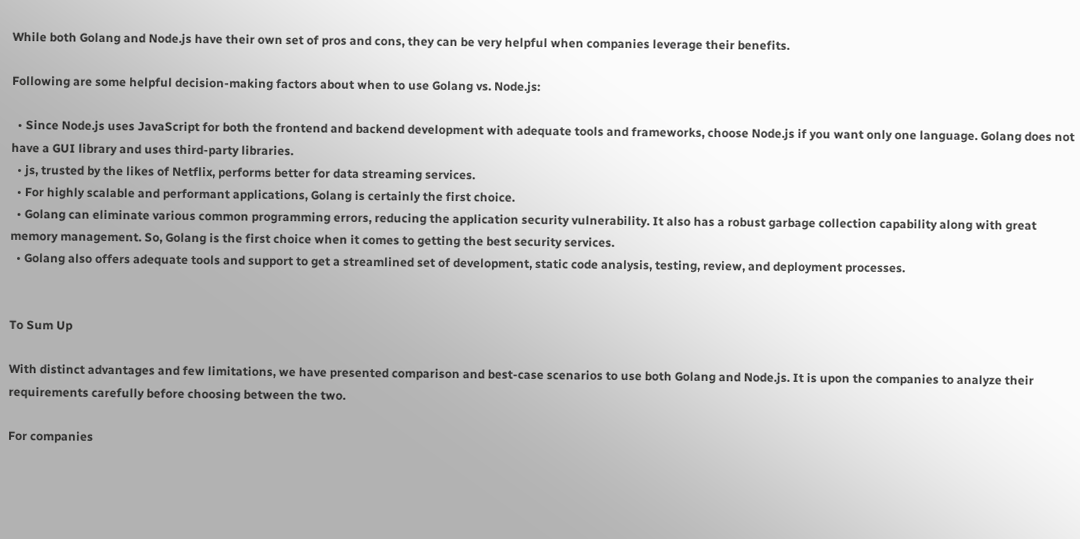While both Golang and Node.js have their own set of pros and cons, they can be very helpful when companies leverage their benefits.

Following are some helpful decision-making factors about when to use Golang vs. Node.js:

  • Since Node.js uses JavaScript for both the frontend and backend development with adequate tools and frameworks, choose Node.js if you want only one language. Golang does not have a GUI library and uses third-party libraries.
  • js, trusted by the likes of Netflix, performs better for data streaming services.
  • For highly scalable and performant applications, Golang is certainly the first choice.
  • Golang can eliminate various common programming errors, reducing the application security vulnerability. It also has a robust garbage collection capability along with great memory management. So, Golang is the first choice when it comes to getting the best security services.
  • Golang also offers adequate tools and support to get a streamlined set of development, static code analysis, testing, review, and deployment processes.


To Sum Up

With distinct advantages and few limitations, we have presented comparison and best-case scenarios to use both Golang and Node.js. It is upon the companies to analyze their requirements carefully before choosing between the two.

For companies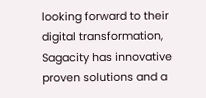looking forward to their digital transformation, Sagacity has innovative proven solutions and a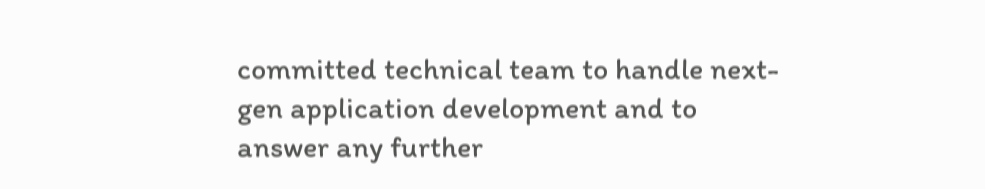committed technical team to handle next-gen application development and to answer any further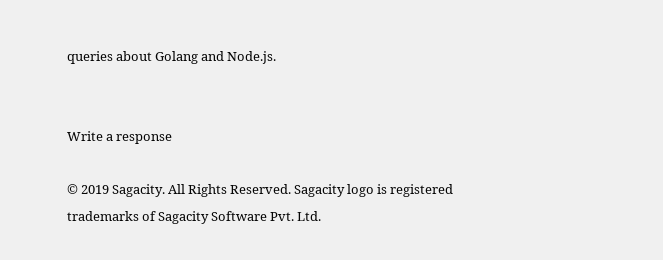queries about Golang and Node.js.


Write a response

© 2019 Sagacity. All Rights Reserved. Sagacity logo is registered trademarks of Sagacity Software Pvt. Ltd.